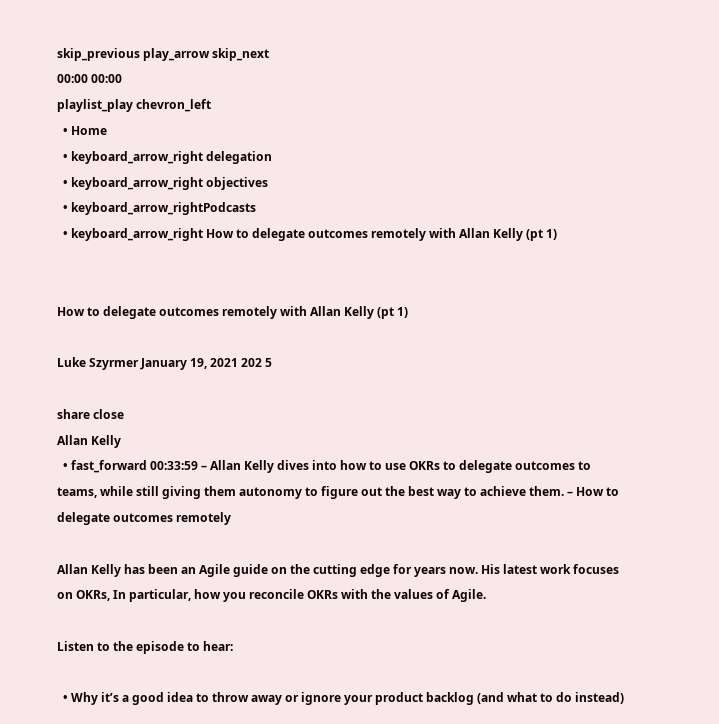skip_previous play_arrow skip_next
00:00 00:00
playlist_play chevron_left
  • Home
  • keyboard_arrow_right delegation
  • keyboard_arrow_right objectives
  • keyboard_arrow_rightPodcasts
  • keyboard_arrow_right How to delegate outcomes remotely with Allan Kelly (pt 1)


How to delegate outcomes remotely with Allan Kelly (pt 1)

Luke Szyrmer January 19, 2021 202 5

share close
Allan Kelly
  • fast_forward 00:33:59 – Allan Kelly dives into how to use OKRs to delegate outcomes to teams, while still giving them autonomy to figure out the best way to achieve them. – How to delegate outcomes remotely

Allan Kelly has been an Agile guide on the cutting edge for years now. His latest work focuses on OKRs, In particular, how you reconcile OKRs with the values of Agile.

Listen to the episode to hear:

  • Why it’s a good idea to throw away or ignore your product backlog (and what to do instead)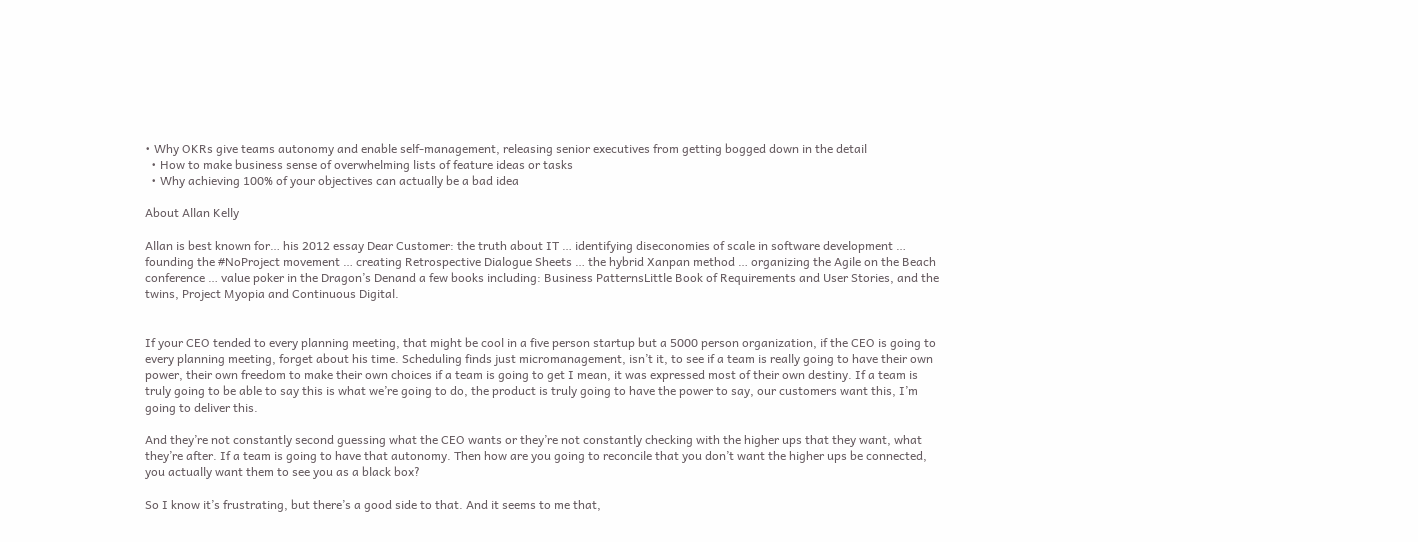• Why OKRs give teams autonomy and enable self-management, releasing senior executives from getting bogged down in the detail
  • How to make business sense of overwhelming lists of feature ideas or tasks
  • Why achieving 100% of your objectives can actually be a bad idea

About Allan Kelly

Allan is best known for… his 2012 essay Dear Customer: the truth about IT … identifying diseconomies of scale in software development … founding the #NoProject movement … creating Retrospective Dialogue Sheets … the hybrid Xanpan method … organizing the Agile on the Beach conference … value poker in the Dragon’s Denand a few books including: Business PatternsLittle Book of Requirements and User Stories, and the twins, Project Myopia and Continuous Digital.


If your CEO tended to every planning meeting, that might be cool in a five person startup but a 5000 person organization, if the CEO is going to every planning meeting, forget about his time. Scheduling finds just micromanagement, isn’t it, to see if a team is really going to have their own power, their own freedom to make their own choices if a team is going to get I mean, it was expressed most of their own destiny. If a team is truly going to be able to say this is what we’re going to do, the product is truly going to have the power to say, our customers want this, I’m going to deliver this.

And they’re not constantly second guessing what the CEO wants or they’re not constantly checking with the higher ups that they want, what they’re after. If a team is going to have that autonomy. Then how are you going to reconcile that you don’t want the higher ups be connected, you actually want them to see you as a black box?

So I know it’s frustrating, but there’s a good side to that. And it seems to me that,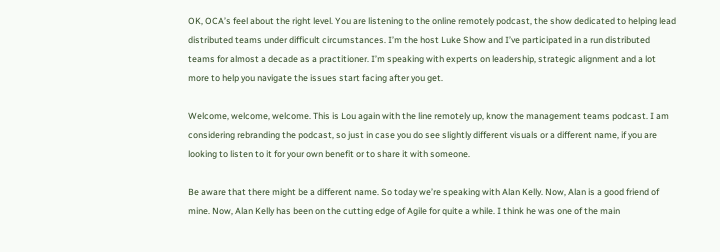OK, OCA’s feel about the right level. You are listening to the online remotely podcast, the show dedicated to helping lead distributed teams under difficult circumstances. I’m the host Luke Show and I’ve participated in a run distributed teams for almost a decade as a practitioner. I’m speaking with experts on leadership, strategic alignment and a lot more to help you navigate the issues start facing after you get.

Welcome, welcome, welcome. This is Lou again with the line remotely up, know the management teams podcast. I am considering rebranding the podcast, so just in case you do see slightly different visuals or a different name, if you are looking to listen to it for your own benefit or to share it with someone.

Be aware that there might be a different name. So today we’re speaking with Alan Kelly. Now, Alan is a good friend of mine. Now, Alan Kelly has been on the cutting edge of Agile for quite a while. I think he was one of the main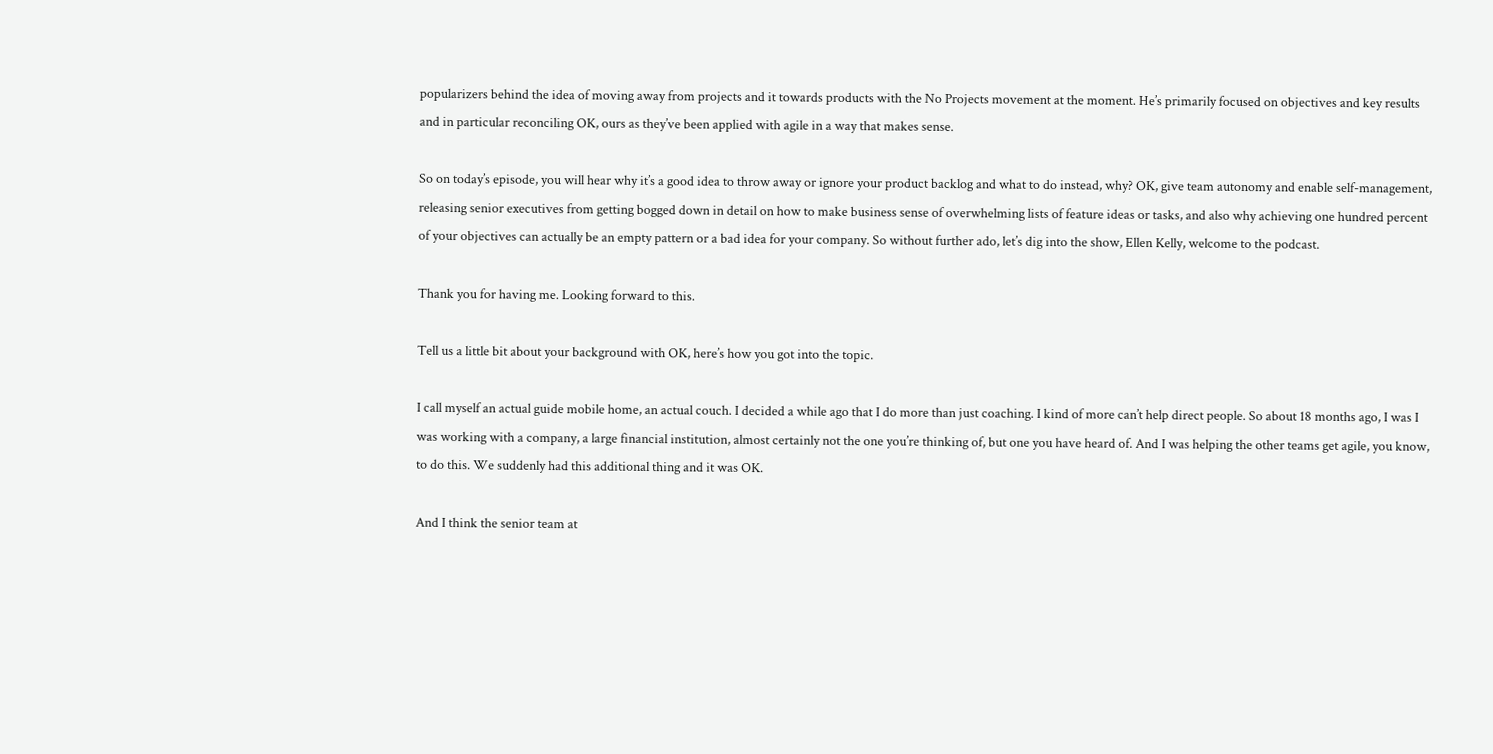popularizers behind the idea of moving away from projects and it towards products with the No Projects movement at the moment. He’s primarily focused on objectives and key results and in particular reconciling OK, ours as they’ve been applied with agile in a way that makes sense.

So on today’s episode, you will hear why it’s a good idea to throw away or ignore your product backlog and what to do instead, why? OK, give team autonomy and enable self-management, releasing senior executives from getting bogged down in detail on how to make business sense of overwhelming lists of feature ideas or tasks, and also why achieving one hundred percent of your objectives can actually be an empty pattern or a bad idea for your company. So without further ado, let’s dig into the show, Ellen Kelly, welcome to the podcast.

Thank you for having me. Looking forward to this.

Tell us a little bit about your background with OK, here’s how you got into the topic.

I call myself an actual guide mobile home, an actual couch. I decided a while ago that I do more than just coaching. I kind of more can’t help direct people. So about 18 months ago, I was I was working with a company, a large financial institution, almost certainly not the one you’re thinking of, but one you have heard of. And I was helping the other teams get agile, you know, to do this. We suddenly had this additional thing and it was OK.

And I think the senior team at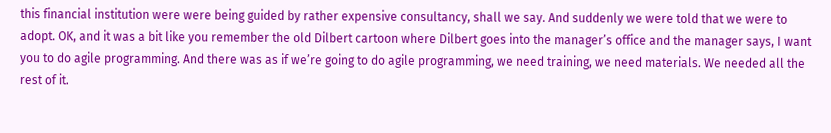this financial institution were were being guided by rather expensive consultancy, shall we say. And suddenly we were told that we were to adopt. OK, and it was a bit like you remember the old Dilbert cartoon where Dilbert goes into the manager’s office and the manager says, I want you to do agile programming. And there was as if we’re going to do agile programming, we need training, we need materials. We needed all the rest of it.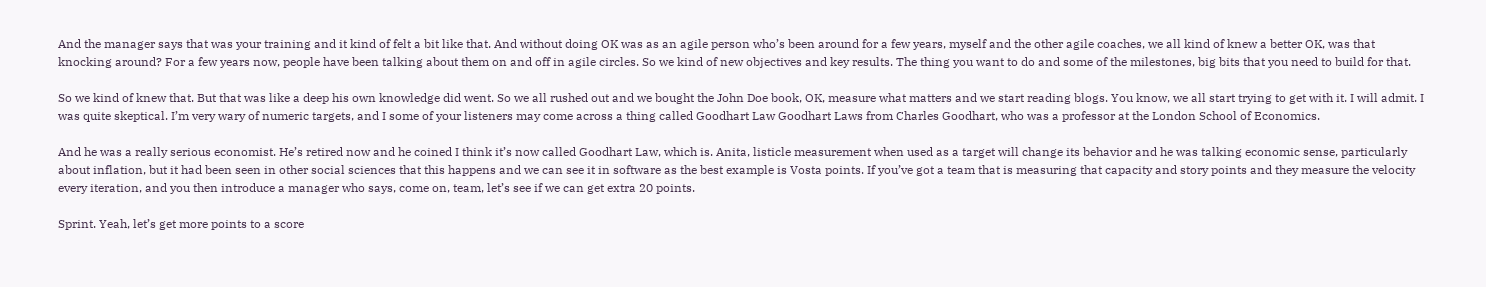And the manager says that was your training and it kind of felt a bit like that. And without doing OK was as an agile person who’s been around for a few years, myself and the other agile coaches, we all kind of knew a better OK, was that knocking around? For a few years now, people have been talking about them on and off in agile circles. So we kind of new objectives and key results. The thing you want to do and some of the milestones, big bits that you need to build for that.

So we kind of knew that. But that was like a deep his own knowledge did went. So we all rushed out and we bought the John Doe book, OK, measure what matters and we start reading blogs. You know, we all start trying to get with it. I will admit. I was quite skeptical. I’m very wary of numeric targets, and I some of your listeners may come across a thing called Goodhart Law Goodhart Laws from Charles Goodhart, who was a professor at the London School of Economics.

And he was a really serious economist. He’s retired now and he coined I think it’s now called Goodhart Law, which is. Anita, listicle measurement when used as a target will change its behavior and he was talking economic sense, particularly about inflation, but it had been seen in other social sciences that this happens and we can see it in software as the best example is Vosta points. If you’ve got a team that is measuring that capacity and story points and they measure the velocity every iteration, and you then introduce a manager who says, come on, team, let’s see if we can get extra 20 points.

Sprint. Yeah, let’s get more points to a score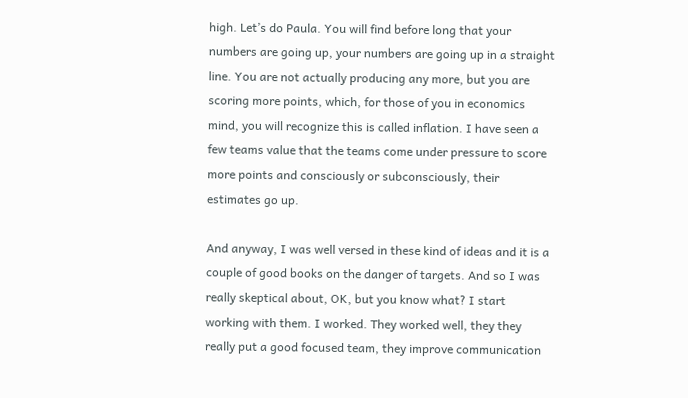high. Let’s do Paula. You will find before long that your numbers are going up, your numbers are going up in a straight line. You are not actually producing any more, but you are scoring more points, which, for those of you in economics mind, you will recognize this is called inflation. I have seen a few teams value that the teams come under pressure to score more points and consciously or subconsciously, their estimates go up.

And anyway, I was well versed in these kind of ideas and it is a couple of good books on the danger of targets. And so I was really skeptical about, OK, but you know what? I start working with them. I worked. They worked well, they they really put a good focused team, they improve communication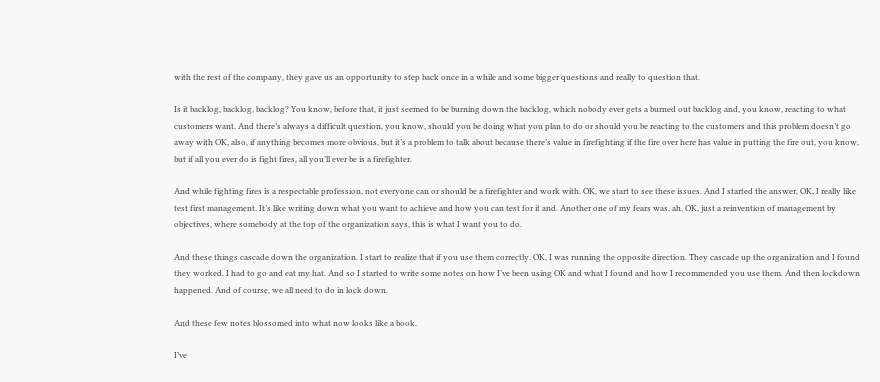with the rest of the company, they gave us an opportunity to step back once in a while and some bigger questions and really to question that.

Is it backlog, backlog, backlog? You know, before that, it just seemed to be burning down the backlog, which nobody ever gets a burned out backlog and, you know, reacting to what customers want. And there’s always a difficult question, you know, should you be doing what you plan to do or should you be reacting to the customers and this problem doesn’t go away with OK, also, if anything becomes more obvious, but it’s a problem to talk about because there’s value in firefighting if the fire over here has value in putting the fire out, you know, but if all you ever do is fight fires, all you’ll ever be is a firefighter.

And while fighting fires is a respectable profession, not everyone can or should be a firefighter and work with. OK, we start to see these issues. And I started the answer, OK, I really like test first management. It’s like writing down what you want to achieve and how you can test for it and. Another one of my fears was, ah, OK, just a reinvention of management by objectives, where somebody at the top of the organization says, this is what I want you to do.

And these things cascade down the organization. I start to realize that if you use them correctly. OK, I was running the opposite direction. They cascade up the organization and I found they worked. I had to go and eat my hat. And so I started to write some notes on how I’ve been using OK and what I found and how I recommended you use them. And then lockdown happened. And of course, we all need to do in lock down.

And these few notes blossomed into what now looks like a book.

I’ve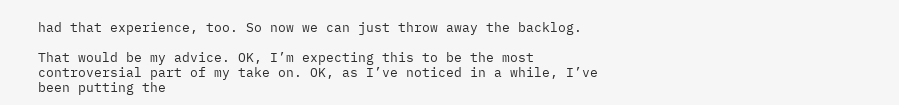had that experience, too. So now we can just throw away the backlog.

That would be my advice. OK, I’m expecting this to be the most controversial part of my take on. OK, as I’ve noticed in a while, I’ve been putting the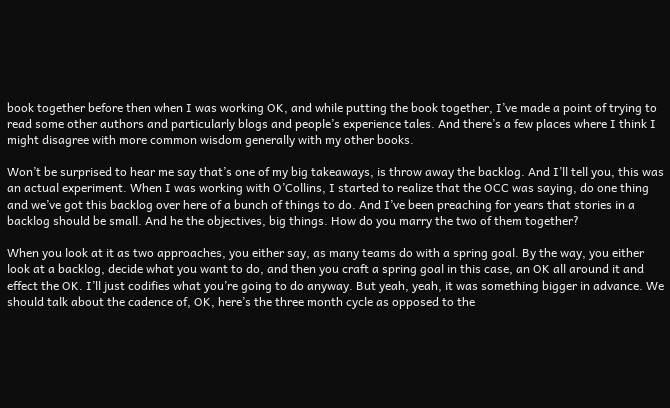book together before then when I was working OK, and while putting the book together, I’ve made a point of trying to read some other authors and particularly blogs and people’s experience tales. And there’s a few places where I think I might disagree with more common wisdom generally with my other books.

Won’t be surprised to hear me say that’s one of my big takeaways, is throw away the backlog. And I’ll tell you, this was an actual experiment. When I was working with O’Collins, I started to realize that the OCC was saying, do one thing and we’ve got this backlog over here of a bunch of things to do. And I’ve been preaching for years that stories in a backlog should be small. And he the objectives, big things. How do you marry the two of them together?

When you look at it as two approaches, you either say, as many teams do with a spring goal. By the way, you either look at a backlog, decide what you want to do, and then you craft a spring goal in this case, an OK all around it and effect the OK. I’ll just codifies what you’re going to do anyway. But yeah, yeah, it was something bigger in advance. We should talk about the cadence of, OK, here’s the three month cycle as opposed to the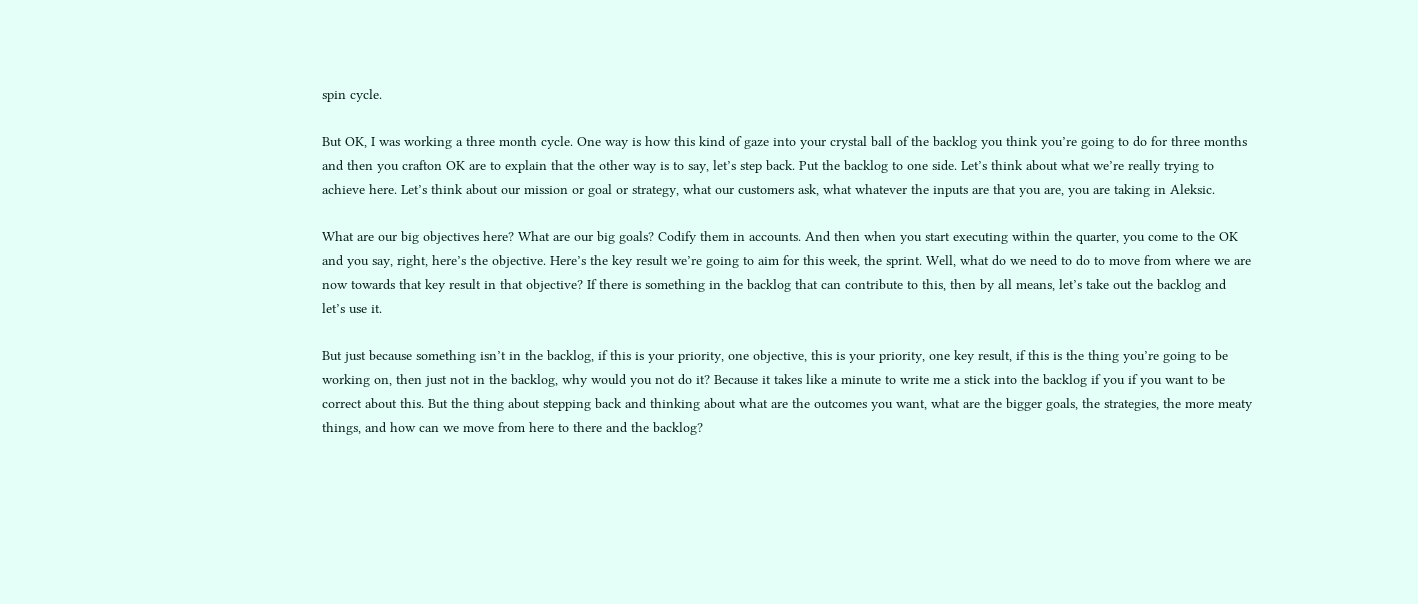spin cycle.

But OK, I was working a three month cycle. One way is how this kind of gaze into your crystal ball of the backlog you think you’re going to do for three months and then you crafton OK are to explain that the other way is to say, let’s step back. Put the backlog to one side. Let’s think about what we’re really trying to achieve here. Let’s think about our mission or goal or strategy, what our customers ask, what whatever the inputs are that you are, you are taking in Aleksic.

What are our big objectives here? What are our big goals? Codify them in accounts. And then when you start executing within the quarter, you come to the OK and you say, right, here’s the objective. Here’s the key result we’re going to aim for this week, the sprint. Well, what do we need to do to move from where we are now towards that key result in that objective? If there is something in the backlog that can contribute to this, then by all means, let’s take out the backlog and let’s use it.

But just because something isn’t in the backlog, if this is your priority, one objective, this is your priority, one key result, if this is the thing you’re going to be working on, then just not in the backlog, why would you not do it? Because it takes like a minute to write me a stick into the backlog if you if you want to be correct about this. But the thing about stepping back and thinking about what are the outcomes you want, what are the bigger goals, the strategies, the more meaty things, and how can we move from here to there and the backlog?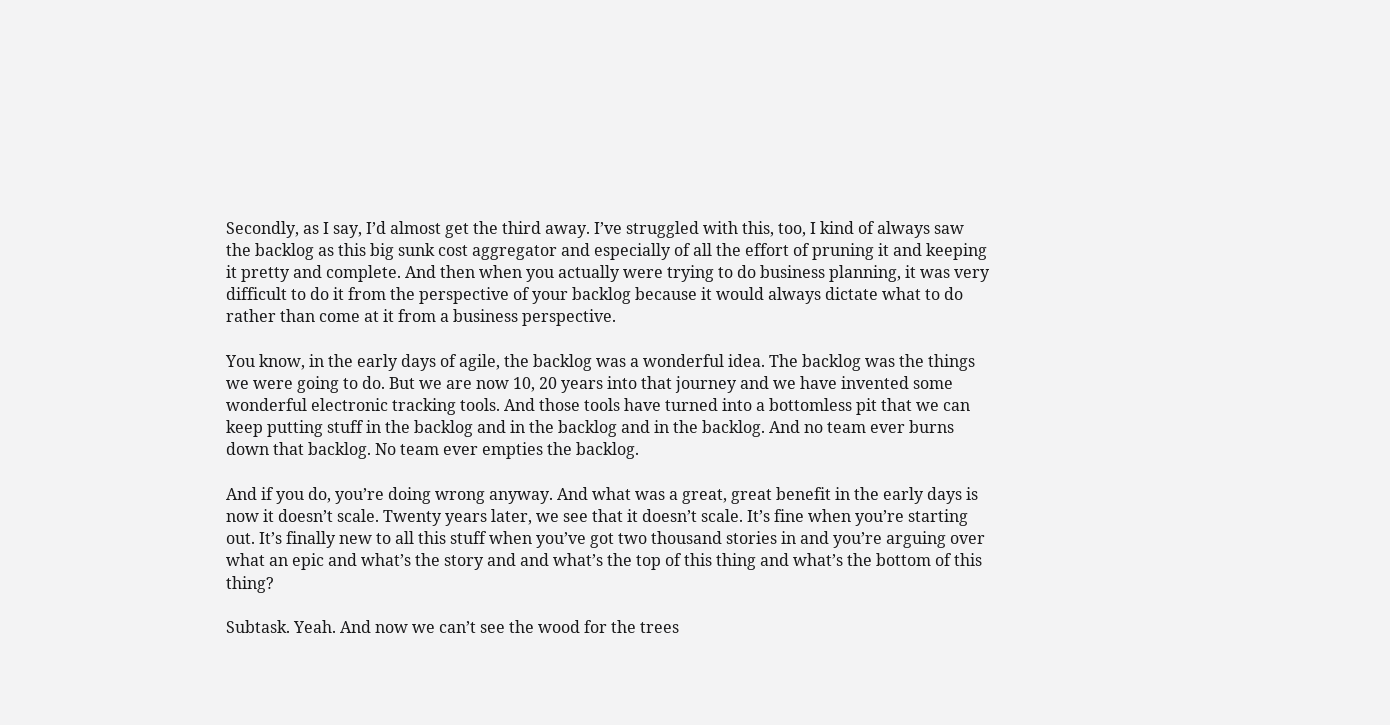Secondly, as I say, I’d almost get the third away. I’ve struggled with this, too, I kind of always saw the backlog as this big sunk cost aggregator and especially of all the effort of pruning it and keeping it pretty and complete. And then when you actually were trying to do business planning, it was very difficult to do it from the perspective of your backlog because it would always dictate what to do rather than come at it from a business perspective.

You know, in the early days of agile, the backlog was a wonderful idea. The backlog was the things we were going to do. But we are now 10, 20 years into that journey and we have invented some wonderful electronic tracking tools. And those tools have turned into a bottomless pit that we can keep putting stuff in the backlog and in the backlog and in the backlog. And no team ever burns down that backlog. No team ever empties the backlog.

And if you do, you’re doing wrong anyway. And what was a great, great benefit in the early days is now it doesn’t scale. Twenty years later, we see that it doesn’t scale. It’s fine when you’re starting out. It’s finally new to all this stuff when you’ve got two thousand stories in and you’re arguing over what an epic and what’s the story and and what’s the top of this thing and what’s the bottom of this thing?

Subtask. Yeah. And now we can’t see the wood for the trees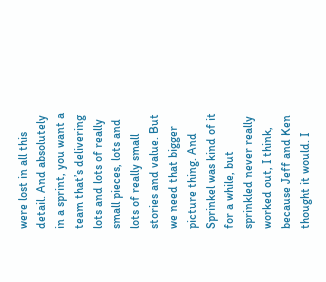were lost in all this detail. And absolutely in a sprint, you want a team that’s delivering lots and lots of really small pieces, lots and lots of really small stories and value. But we need that bigger picture thing. And Sprinkel was kind of it for a while, but sprinkled never really worked out, I think, because Jeff and Ken thought it would. I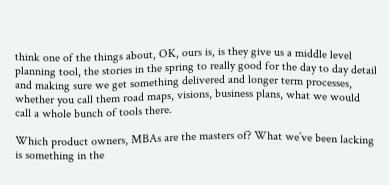think one of the things about, OK, ours is, is they give us a middle level planning tool, the stories in the spring to really good for the day to day detail and making sure we get something delivered and longer term processes, whether you call them road maps, visions, business plans, what we would call a whole bunch of tools there.

Which product owners, MBAs are the masters of? What we’ve been lacking is something in the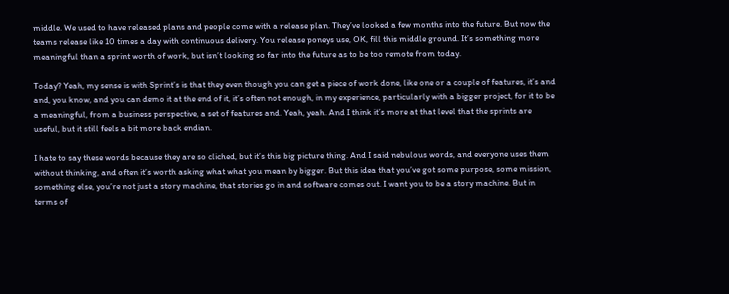middle. We used to have released plans and people come with a release plan. They’ve looked a few months into the future. But now the teams release like 10 times a day with continuous delivery. You release poneys use, OK, fill this middle ground. It’s something more meaningful than a sprint worth of work, but isn’t looking so far into the future as to be too remote from today.

Today? Yeah, my sense is with Sprint’s is that they even though you can get a piece of work done, like one or a couple of features, it’s and and, you know, and you can demo it at the end of it, it’s often not enough, in my experience, particularly with a bigger project, for it to be a meaningful, from a business perspective, a set of features and. Yeah, yeah. And I think it’s more at that level that the sprints are useful, but it still feels a bit more back endian.

I hate to say these words because they are so cliched, but it’s this big picture thing. And I said nebulous words, and everyone uses them without thinking, and often it’s worth asking what what you mean by bigger. But this idea that you’ve got some purpose, some mission, something else, you’re not just a story machine, that stories go in and software comes out. I want you to be a story machine. But in terms of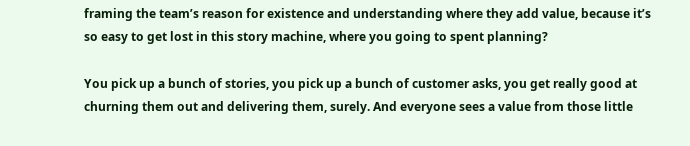framing the team’s reason for existence and understanding where they add value, because it’s so easy to get lost in this story machine, where you going to spent planning?

You pick up a bunch of stories, you pick up a bunch of customer asks, you get really good at churning them out and delivering them, surely. And everyone sees a value from those little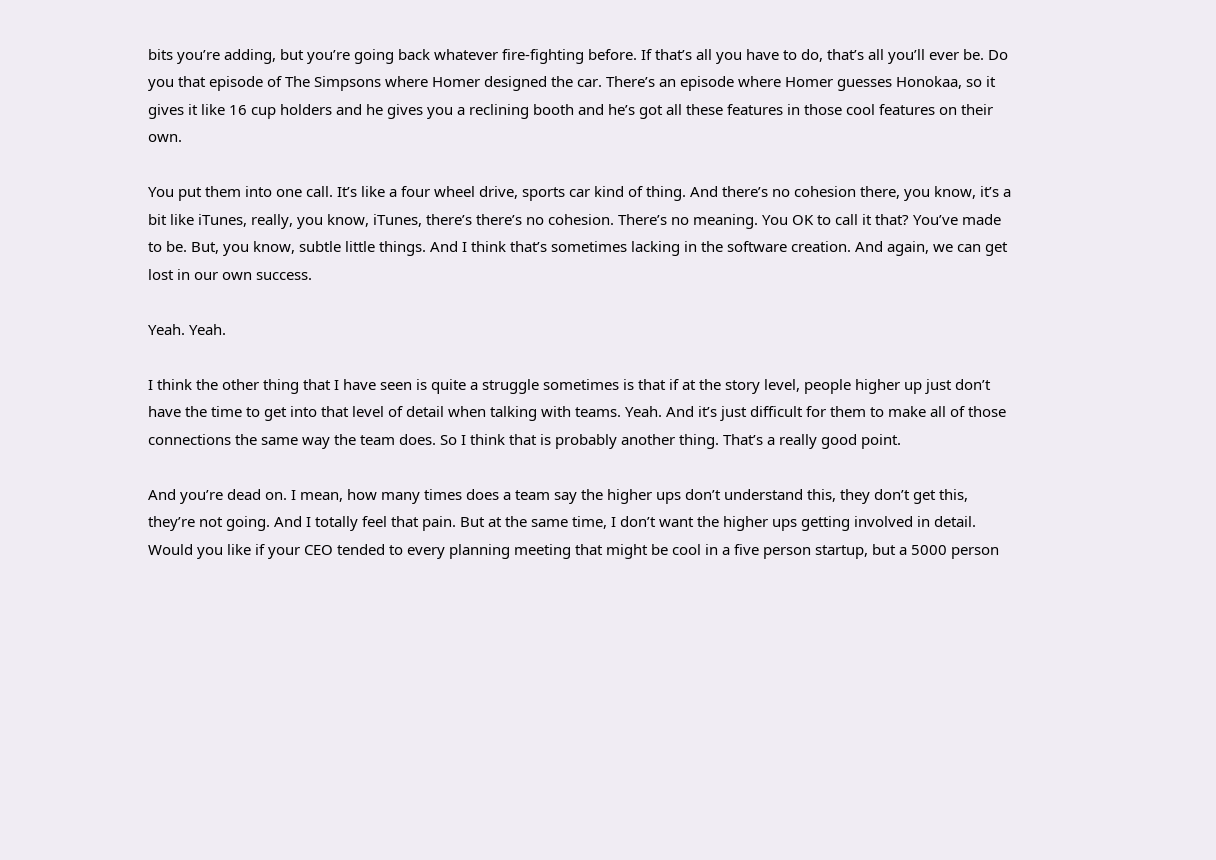bits you’re adding, but you’re going back whatever fire-fighting before. If that’s all you have to do, that’s all you’ll ever be. Do you that episode of The Simpsons where Homer designed the car. There’s an episode where Homer guesses Honokaa, so it gives it like 16 cup holders and he gives you a reclining booth and he’s got all these features in those cool features on their own.

You put them into one call. It’s like a four wheel drive, sports car kind of thing. And there’s no cohesion there, you know, it’s a bit like iTunes, really, you know, iTunes, there’s there’s no cohesion. There’s no meaning. You OK to call it that? You’ve made to be. But, you know, subtle little things. And I think that’s sometimes lacking in the software creation. And again, we can get lost in our own success.

Yeah. Yeah.

I think the other thing that I have seen is quite a struggle sometimes is that if at the story level, people higher up just don’t have the time to get into that level of detail when talking with teams. Yeah. And it’s just difficult for them to make all of those connections the same way the team does. So I think that is probably another thing. That’s a really good point.

And you’re dead on. I mean, how many times does a team say the higher ups don’t understand this, they don’t get this, they’re not going. And I totally feel that pain. But at the same time, I don’t want the higher ups getting involved in detail. Would you like if your CEO tended to every planning meeting that might be cool in a five person startup, but a 5000 person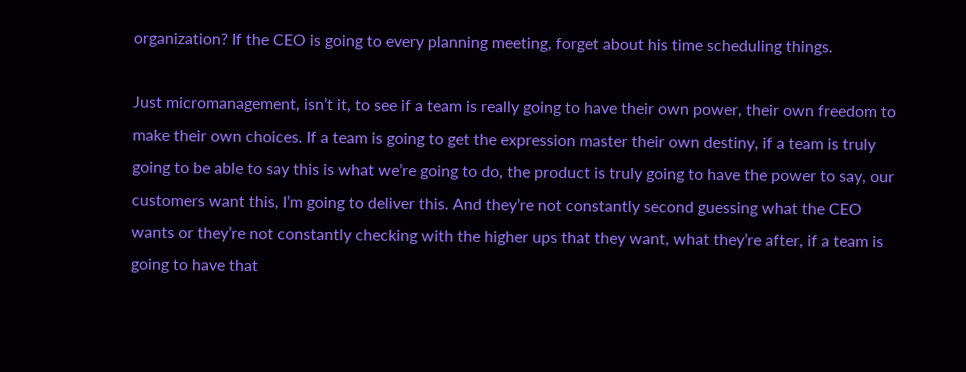organization? If the CEO is going to every planning meeting, forget about his time scheduling things.

Just micromanagement, isn’t it, to see if a team is really going to have their own power, their own freedom to make their own choices. If a team is going to get the expression master their own destiny, if a team is truly going to be able to say this is what we’re going to do, the product is truly going to have the power to say, our customers want this, I’m going to deliver this. And they’re not constantly second guessing what the CEO wants or they’re not constantly checking with the higher ups that they want, what they’re after, if a team is going to have that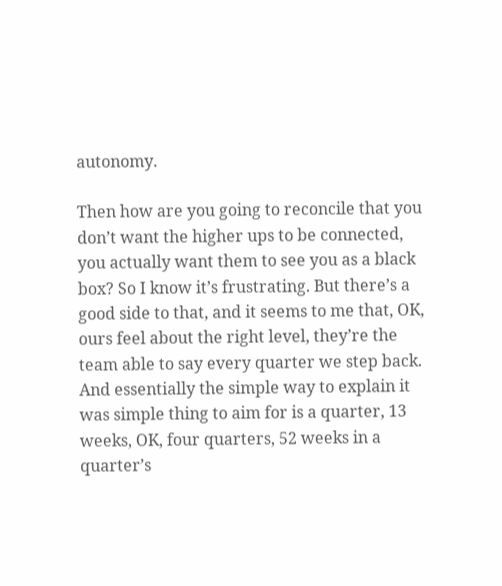autonomy.

Then how are you going to reconcile that you don’t want the higher ups to be connected, you actually want them to see you as a black box? So I know it’s frustrating. But there’s a good side to that, and it seems to me that, OK, ours feel about the right level, they’re the team able to say every quarter we step back. And essentially the simple way to explain it was simple thing to aim for is a quarter, 13 weeks, OK, four quarters, 52 weeks in a quarter’s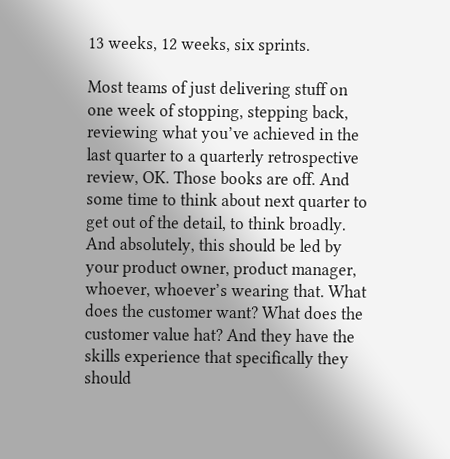13 weeks, 12 weeks, six sprints.

Most teams of just delivering stuff on one week of stopping, stepping back, reviewing what you’ve achieved in the last quarter to a quarterly retrospective review, OK. Those books are off. And some time to think about next quarter to get out of the detail, to think broadly. And absolutely, this should be led by your product owner, product manager, whoever, whoever’s wearing that. What does the customer want? What does the customer value hat? And they have the skills experience that specifically they should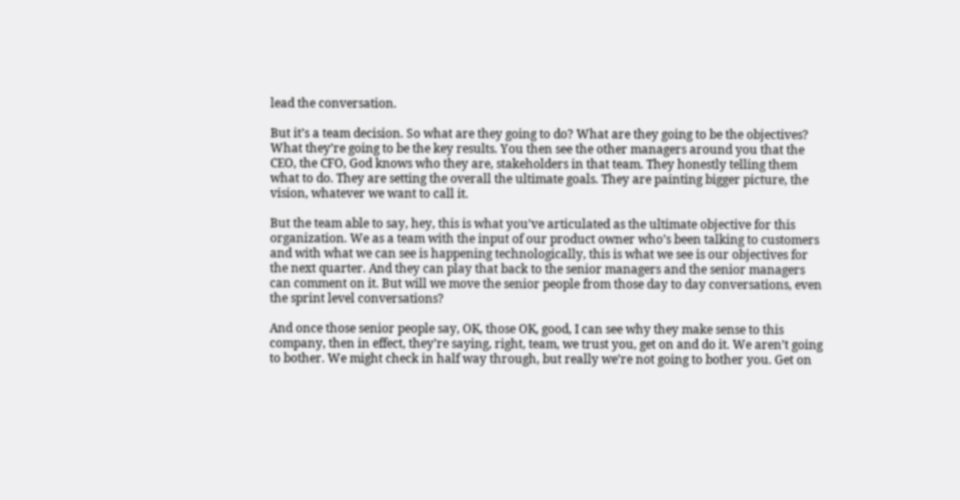lead the conversation.

But it’s a team decision. So what are they going to do? What are they going to be the objectives? What they’re going to be the key results. You then see the other managers around you that the CEO, the CFO, God knows who they are, stakeholders in that team. They honestly telling them what to do. They are setting the overall the ultimate goals. They are painting bigger picture, the vision, whatever we want to call it.

But the team able to say, hey, this is what you’ve articulated as the ultimate objective for this organization. We as a team with the input of our product owner who’s been talking to customers and with what we can see is happening technologically, this is what we see is our objectives for the next quarter. And they can play that back to the senior managers and the senior managers can comment on it. But will we move the senior people from those day to day conversations, even the sprint level conversations?

And once those senior people say, OK, those OK, good, I can see why they make sense to this company, then in effect, they’re saying, right, team, we trust you, get on and do it. We aren’t going to bother. We might check in half way through, but really we’re not going to bother you. Get on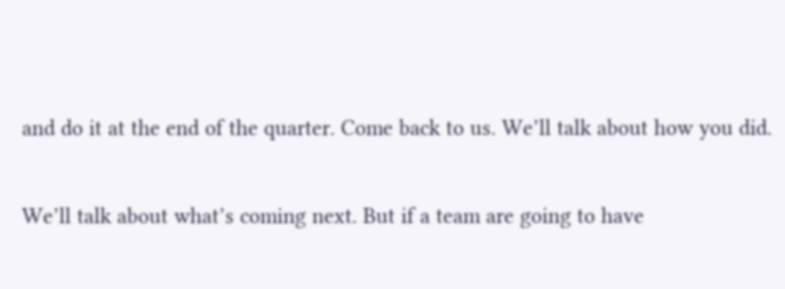and do it at the end of the quarter. Come back to us. We’ll talk about how you did.

We’ll talk about what’s coming next. But if a team are going to have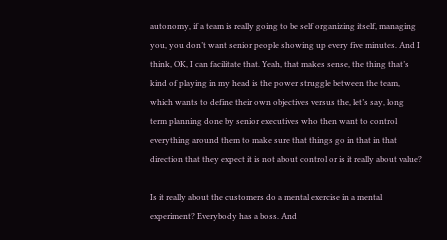autonomy, if a team is really going to be self organizing itself, managing you, you don’t want senior people showing up every five minutes. And I think, OK, I can facilitate that. Yeah, that makes sense, the thing that’s kind of playing in my head is the power struggle between the team, which wants to define their own objectives versus the, let’s say, long term planning done by senior executives who then want to control everything around them to make sure that things go in that in that direction that they expect it is not about control or is it really about value?

Is it really about the customers do a mental exercise in a mental experiment? Everybody has a boss. And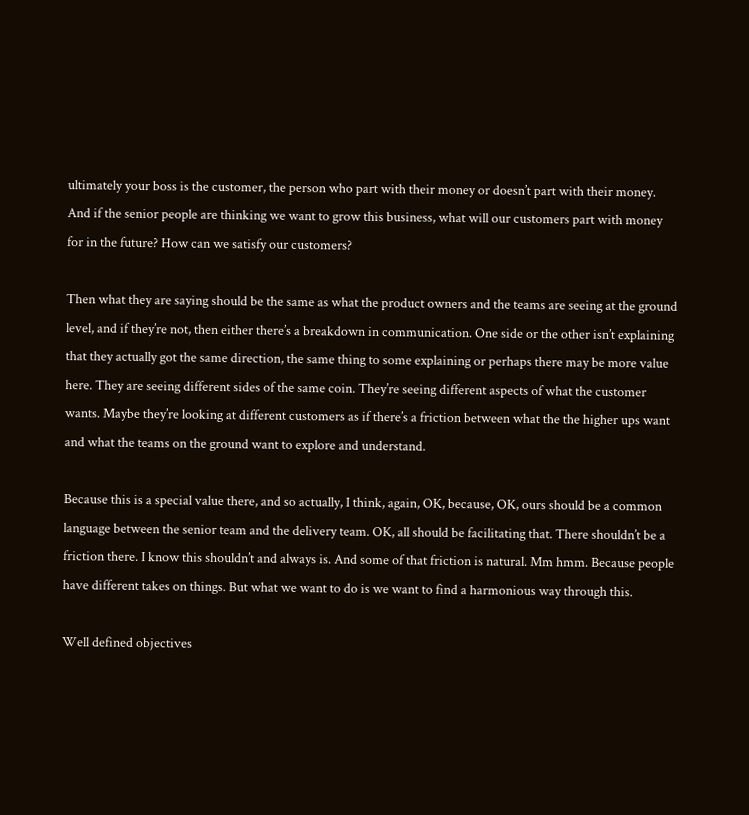ultimately your boss is the customer, the person who part with their money or doesn’t part with their money. And if the senior people are thinking we want to grow this business, what will our customers part with money for in the future? How can we satisfy our customers?

Then what they are saying should be the same as what the product owners and the teams are seeing at the ground level, and if they’re not, then either there’s a breakdown in communication. One side or the other isn’t explaining that they actually got the same direction, the same thing to some explaining or perhaps there may be more value here. They are seeing different sides of the same coin. They’re seeing different aspects of what the customer wants. Maybe they’re looking at different customers as if there’s a friction between what the the higher ups want and what the teams on the ground want to explore and understand.

Because this is a special value there, and so actually, I think, again, OK, because, OK, ours should be a common language between the senior team and the delivery team. OK, all should be facilitating that. There shouldn’t be a friction there. I know this shouldn’t and always is. And some of that friction is natural. Mm hmm. Because people have different takes on things. But what we want to do is we want to find a harmonious way through this.

Well defined objectives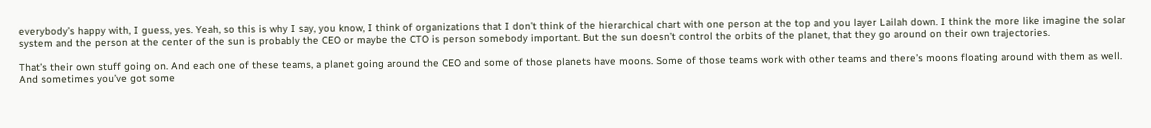everybody’s happy with, I guess, yes. Yeah, so this is why I say, you know, I think of organizations that I don’t think of the hierarchical chart with one person at the top and you layer Lailah down. I think the more like imagine the solar system and the person at the center of the sun is probably the CEO or maybe the CTO is person somebody important. But the sun doesn’t control the orbits of the planet, that they go around on their own trajectories.

That’s their own stuff going on. And each one of these teams, a planet going around the CEO and some of those planets have moons. Some of those teams work with other teams and there’s moons floating around with them as well. And sometimes you’ve got some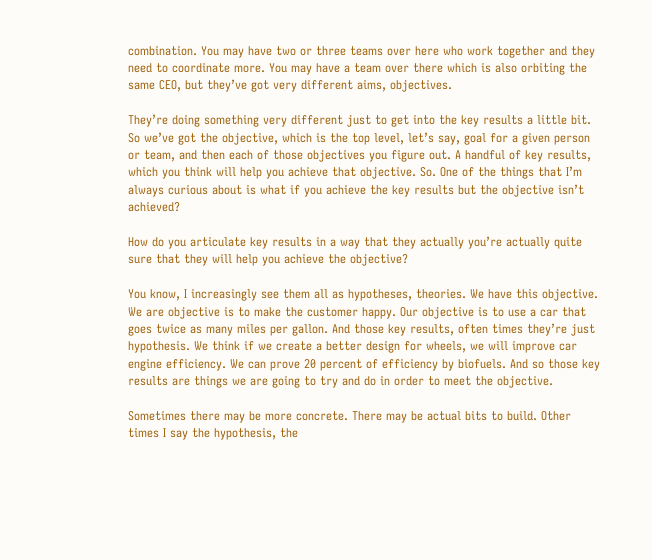combination. You may have two or three teams over here who work together and they need to coordinate more. You may have a team over there which is also orbiting the same CEO, but they’ve got very different aims, objectives.

They’re doing something very different just to get into the key results a little bit. So we’ve got the objective, which is the top level, let’s say, goal for a given person or team, and then each of those objectives you figure out. A handful of key results, which you think will help you achieve that objective. So. One of the things that I’m always curious about is what if you achieve the key results but the objective isn’t achieved?

How do you articulate key results in a way that they actually you’re actually quite sure that they will help you achieve the objective?

You know, I increasingly see them all as hypotheses, theories. We have this objective. We are objective is to make the customer happy. Our objective is to use a car that goes twice as many miles per gallon. And those key results, often times they’re just hypothesis. We think if we create a better design for wheels, we will improve car engine efficiency. We can prove 20 percent of efficiency by biofuels. And so those key results are things we are going to try and do in order to meet the objective.

Sometimes there may be more concrete. There may be actual bits to build. Other times I say the hypothesis, the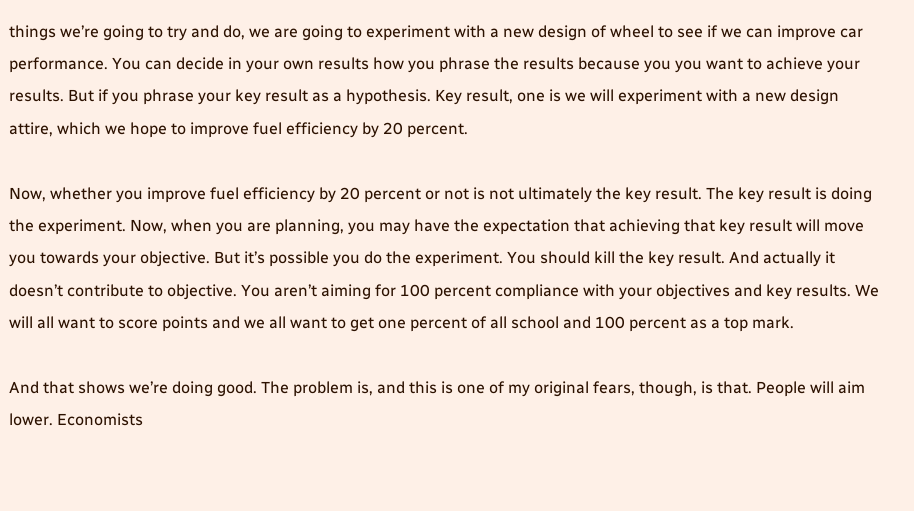things we’re going to try and do, we are going to experiment with a new design of wheel to see if we can improve car performance. You can decide in your own results how you phrase the results because you you want to achieve your results. But if you phrase your key result as a hypothesis. Key result, one is we will experiment with a new design attire, which we hope to improve fuel efficiency by 20 percent.

Now, whether you improve fuel efficiency by 20 percent or not is not ultimately the key result. The key result is doing the experiment. Now, when you are planning, you may have the expectation that achieving that key result will move you towards your objective. But it’s possible you do the experiment. You should kill the key result. And actually it doesn’t contribute to objective. You aren’t aiming for 100 percent compliance with your objectives and key results. We will all want to score points and we all want to get one percent of all school and 100 percent as a top mark.

And that shows we’re doing good. The problem is, and this is one of my original fears, though, is that. People will aim lower. Economists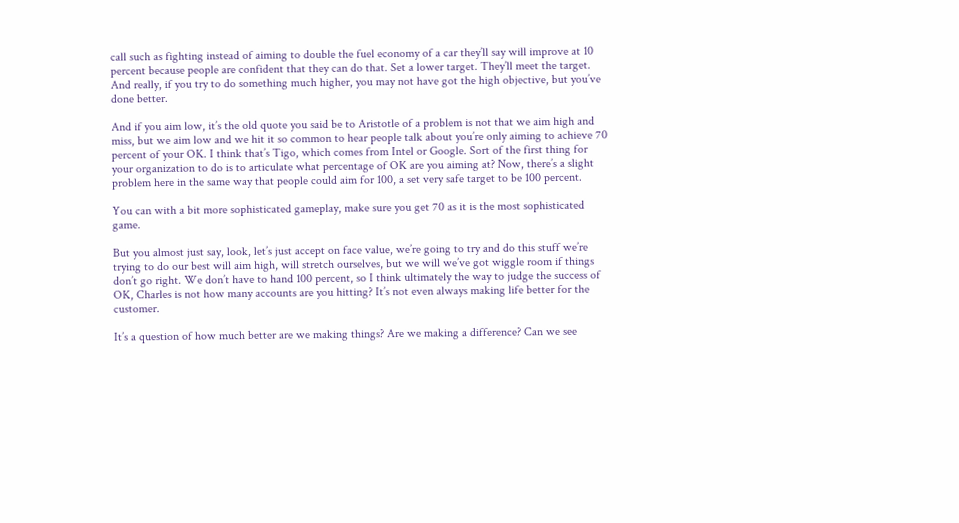call such as fighting instead of aiming to double the fuel economy of a car they’ll say will improve at 10 percent because people are confident that they can do that. Set a lower target. They’ll meet the target. And really, if you try to do something much higher, you may not have got the high objective, but you’ve done better.

And if you aim low, it’s the old quote you said be to Aristotle of a problem is not that we aim high and miss, but we aim low and we hit it so common to hear people talk about you’re only aiming to achieve 70 percent of your OK. I think that’s Tigo, which comes from Intel or Google. Sort of the first thing for your organization to do is to articulate what percentage of OK are you aiming at? Now, there’s a slight problem here in the same way that people could aim for 100, a set very safe target to be 100 percent.

You can with a bit more sophisticated gameplay, make sure you get 70 as it is the most sophisticated game.

But you almost just say, look, let’s just accept on face value, we’re going to try and do this stuff we’re trying to do our best will aim high, will stretch ourselves, but we will we’ve got wiggle room if things don’t go right. We don’t have to hand 100 percent, so I think ultimately the way to judge the success of OK, Charles is not how many accounts are you hitting? It’s not even always making life better for the customer.

It’s a question of how much better are we making things? Are we making a difference? Can we see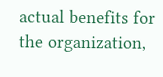actual benefits for the organization,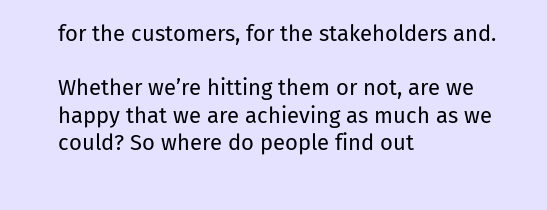for the customers, for the stakeholders and.

Whether we’re hitting them or not, are we happy that we are achieving as much as we could? So where do people find out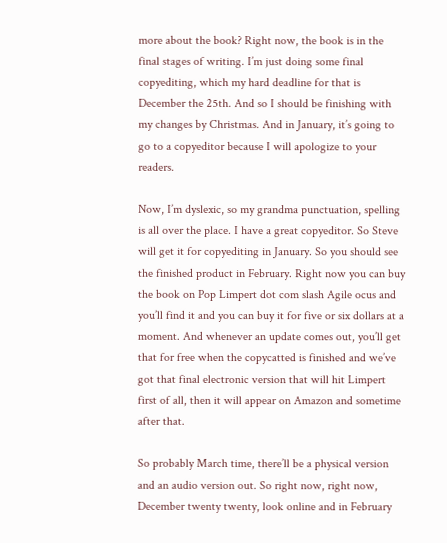more about the book? Right now, the book is in the final stages of writing. I’m just doing some final copyediting, which my hard deadline for that is December the 25th. And so I should be finishing with my changes by Christmas. And in January, it’s going to go to a copyeditor because I will apologize to your readers.

Now, I’m dyslexic, so my grandma punctuation, spelling is all over the place. I have a great copyeditor. So Steve will get it for copyediting in January. So you should see the finished product in February. Right now you can buy the book on Pop Limpert dot com slash Agile ocus and you’ll find it and you can buy it for five or six dollars at a moment. And whenever an update comes out, you’ll get that for free when the copycatted is finished and we’ve got that final electronic version that will hit Limpert first of all, then it will appear on Amazon and sometime after that.

So probably March time, there’ll be a physical version and an audio version out. So right now, right now, December twenty twenty, look online and in February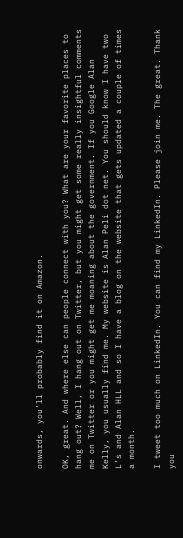onwards, you’ll probably find it on Amazon.

OK, great. And where else can people connect with you? What are your favorite places to hang out? Well, I hang out on Twitter, but you might get some really insightful comments me on Twitter or you might get me moaning about the government. If you Google Alan Kelly, you usually find me. My website is Alan Peli dot net. You should know I have two L’s and Alan HLL and so I have a blog on the website that gets updated a couple of times a month.

I tweet too much on LinkedIn. You can find my LinkedIn. Please join me. The great. Thank you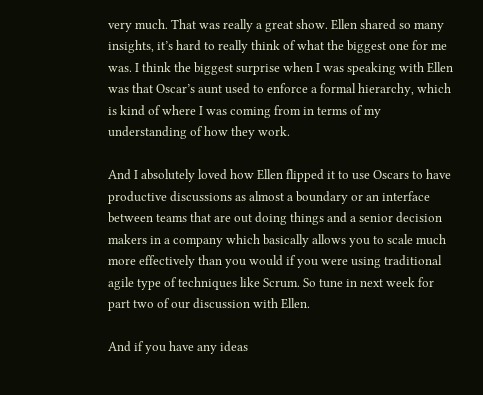very much. That was really a great show. Ellen shared so many insights, it’s hard to really think of what the biggest one for me was. I think the biggest surprise when I was speaking with Ellen was that Oscar’s aunt used to enforce a formal hierarchy, which is kind of where I was coming from in terms of my understanding of how they work.

And I absolutely loved how Ellen flipped it to use Oscars to have productive discussions as almost a boundary or an interface between teams that are out doing things and a senior decision makers in a company which basically allows you to scale much more effectively than you would if you were using traditional agile type of techniques like Scrum. So tune in next week for part two of our discussion with Ellen.

And if you have any ideas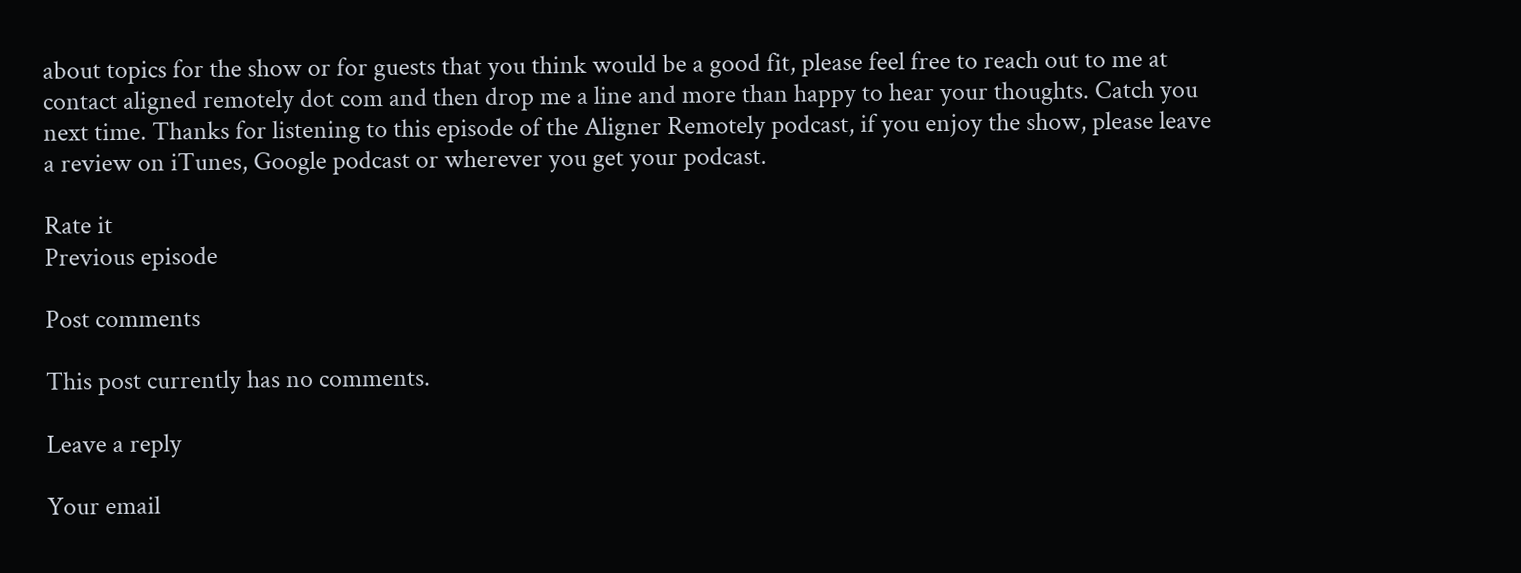about topics for the show or for guests that you think would be a good fit, please feel free to reach out to me at contact aligned remotely dot com and then drop me a line and more than happy to hear your thoughts. Catch you next time. Thanks for listening to this episode of the Aligner Remotely podcast, if you enjoy the show, please leave a review on iTunes, Google podcast or wherever you get your podcast.

Rate it
Previous episode

Post comments

This post currently has no comments.

Leave a reply

Your email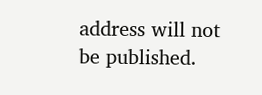address will not be published.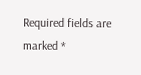Required fields are marked *